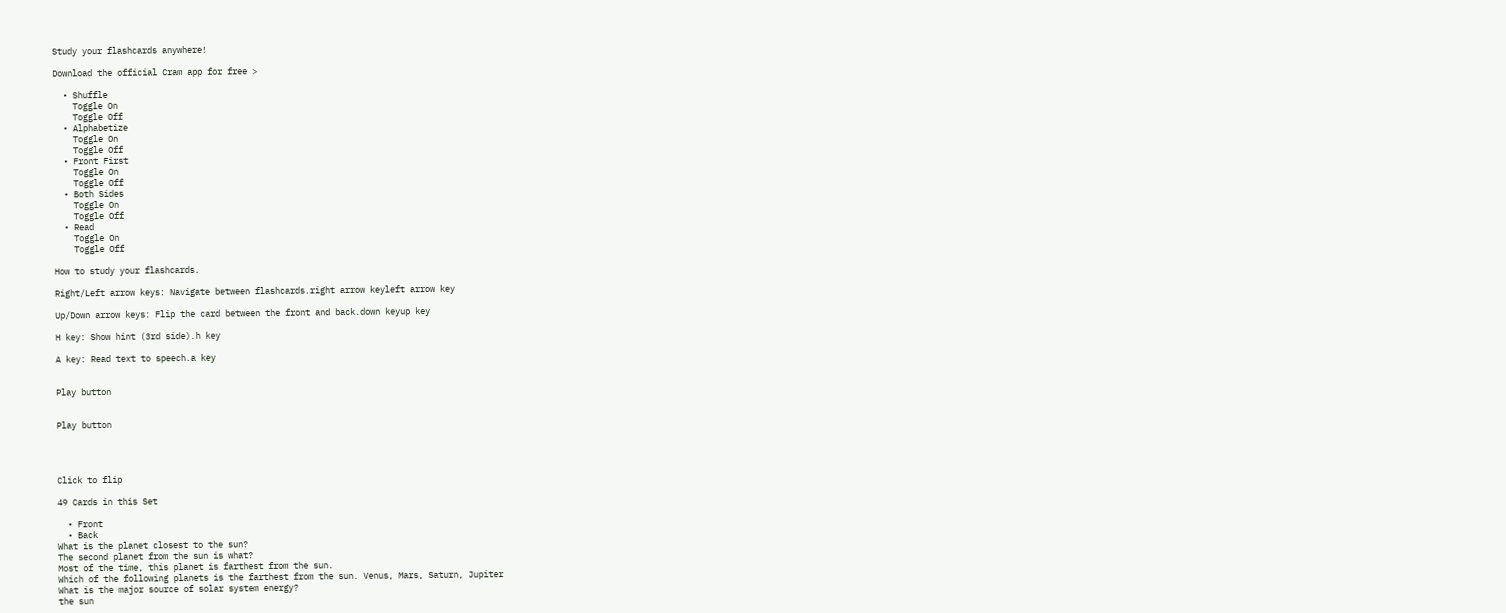Study your flashcards anywhere!

Download the official Cram app for free >

  • Shuffle
    Toggle On
    Toggle Off
  • Alphabetize
    Toggle On
    Toggle Off
  • Front First
    Toggle On
    Toggle Off
  • Both Sides
    Toggle On
    Toggle Off
  • Read
    Toggle On
    Toggle Off

How to study your flashcards.

Right/Left arrow keys: Navigate between flashcards.right arrow keyleft arrow key

Up/Down arrow keys: Flip the card between the front and back.down keyup key

H key: Show hint (3rd side).h key

A key: Read text to speech.a key


Play button


Play button




Click to flip

49 Cards in this Set

  • Front
  • Back
What is the planet closest to the sun?
The second planet from the sun is what?
Most of the time, this planet is farthest from the sun.
Which of the following planets is the farthest from the sun. Venus, Mars, Saturn, Jupiter
What is the major source of solar system energy?
the sun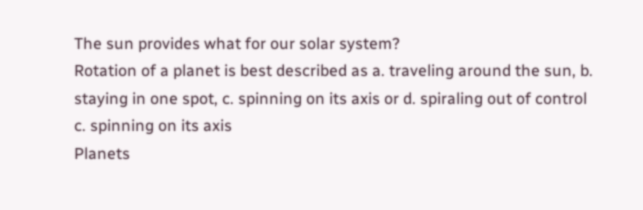The sun provides what for our solar system?
Rotation of a planet is best described as a. traveling around the sun, b. staying in one spot, c. spinning on its axis or d. spiraling out of control
c. spinning on its axis
Planets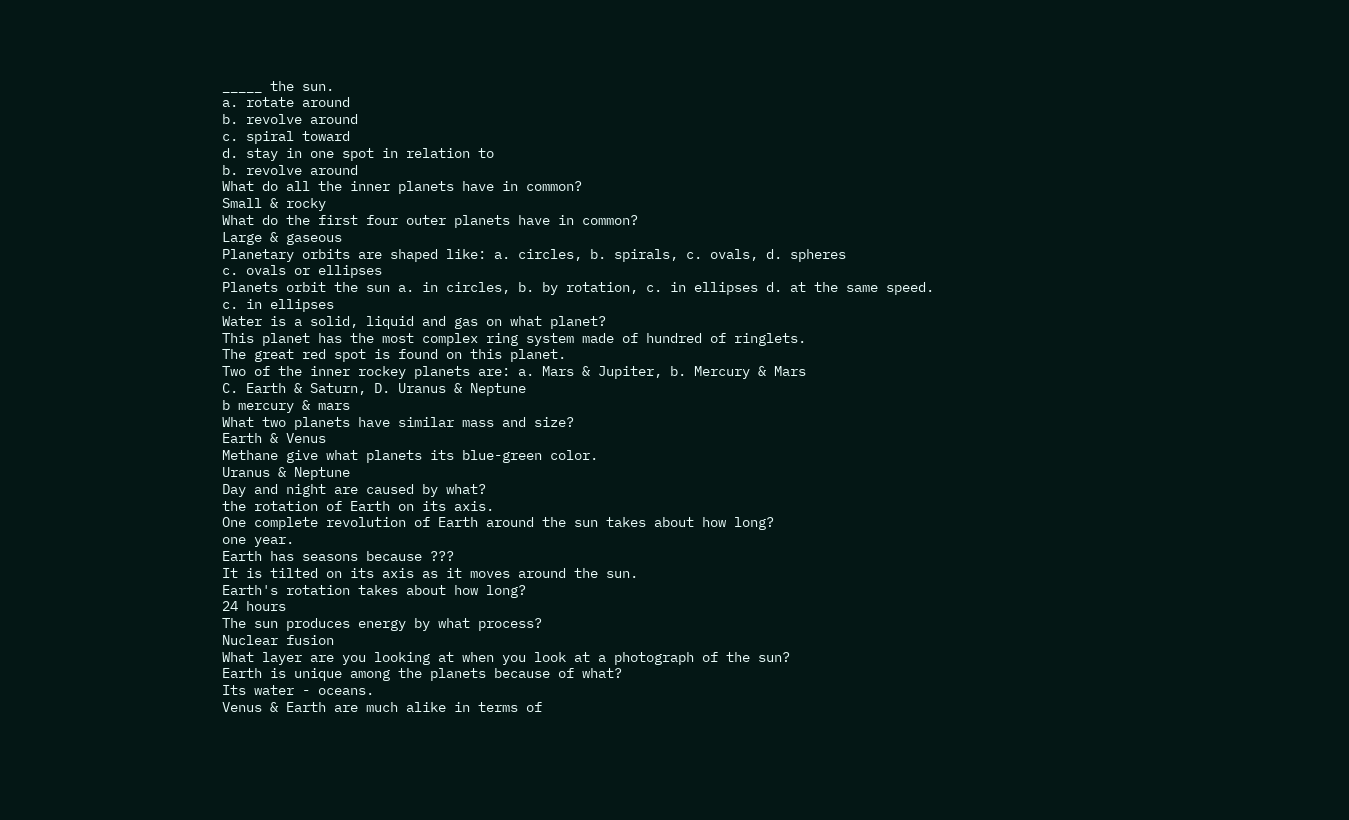_____ the sun.
a. rotate around
b. revolve around
c. spiral toward
d. stay in one spot in relation to
b. revolve around
What do all the inner planets have in common?
Small & rocky
What do the first four outer planets have in common?
Large & gaseous
Planetary orbits are shaped like: a. circles, b. spirals, c. ovals, d. spheres
c. ovals or ellipses
Planets orbit the sun a. in circles, b. by rotation, c. in ellipses d. at the same speed.
c. in ellipses
Water is a solid, liquid and gas on what planet?
This planet has the most complex ring system made of hundred of ringlets.
The great red spot is found on this planet.
Two of the inner rockey planets are: a. Mars & Jupiter, b. Mercury & Mars
C. Earth & Saturn, D. Uranus & Neptune
b mercury & mars
What two planets have similar mass and size?
Earth & Venus
Methane give what planets its blue-green color.
Uranus & Neptune
Day and night are caused by what?
the rotation of Earth on its axis.
One complete revolution of Earth around the sun takes about how long?
one year.
Earth has seasons because ???
It is tilted on its axis as it moves around the sun.
Earth's rotation takes about how long?
24 hours
The sun produces energy by what process?
Nuclear fusion
What layer are you looking at when you look at a photograph of the sun?
Earth is unique among the planets because of what?
Its water - oceans.
Venus & Earth are much alike in terms of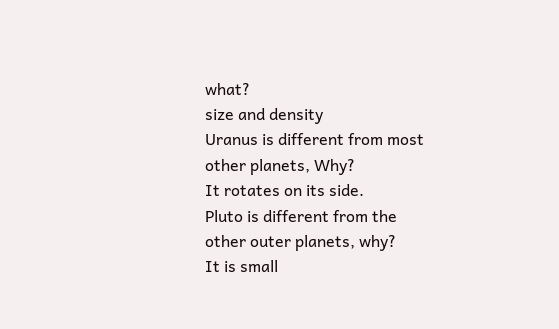what?
size and density
Uranus is different from most other planets, Why?
It rotates on its side.
Pluto is different from the other outer planets, why?
It is small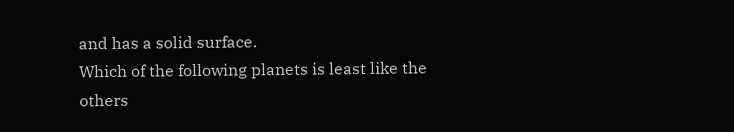and has a solid surface.
Which of the following planets is least like the others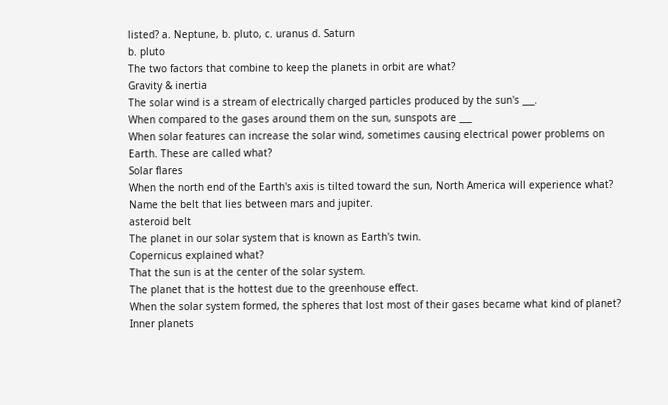listed? a. Neptune, b. pluto, c. uranus d. Saturn
b. pluto
The two factors that combine to keep the planets in orbit are what?
Gravity & inertia
The solar wind is a stream of electrically charged particles produced by the sun's ___.
When compared to the gases around them on the sun, sunspots are ___
When solar features can increase the solar wind, sometimes causing electrical power problems on Earth. These are called what?
Solar flares
When the north end of the Earth's axis is tilted toward the sun, North America will experience what?
Name the belt that lies between mars and jupiter.
asteroid belt
The planet in our solar system that is known as Earth's twin.
Copernicus explained what?
That the sun is at the center of the solar system.
The planet that is the hottest due to the greenhouse effect.
When the solar system formed, the spheres that lost most of their gases became what kind of planet?
Inner planets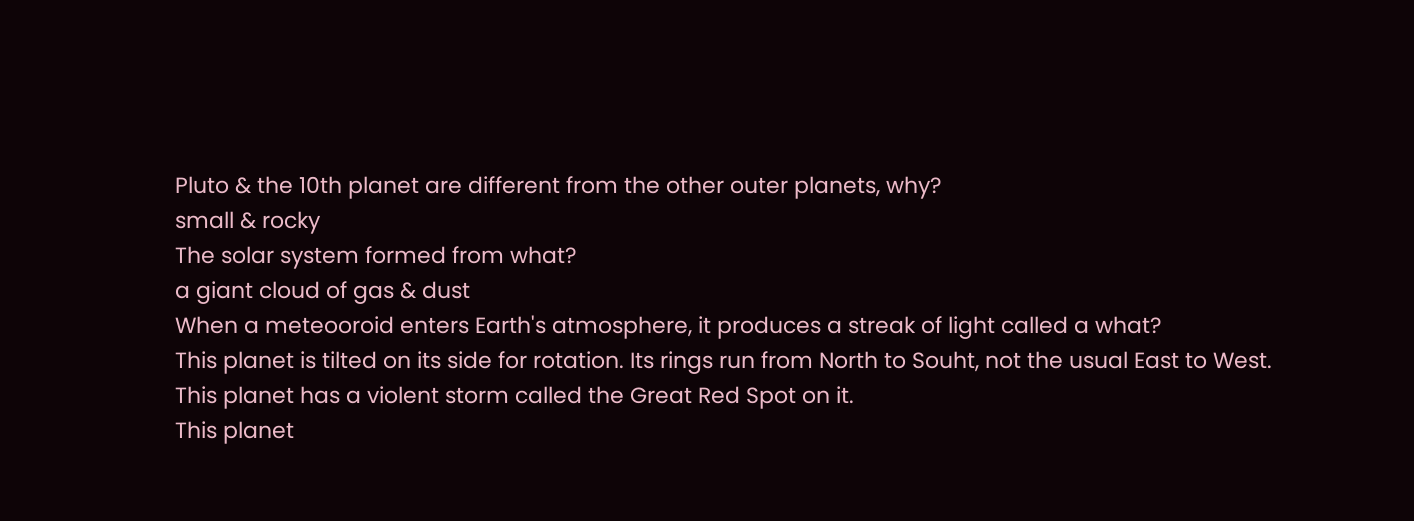Pluto & the 10th planet are different from the other outer planets, why?
small & rocky
The solar system formed from what?
a giant cloud of gas & dust
When a meteooroid enters Earth's atmosphere, it produces a streak of light called a what?
This planet is tilted on its side for rotation. Its rings run from North to Souht, not the usual East to West.
This planet has a violent storm called the Great Red Spot on it.
This planet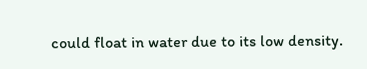could float in water due to its low density.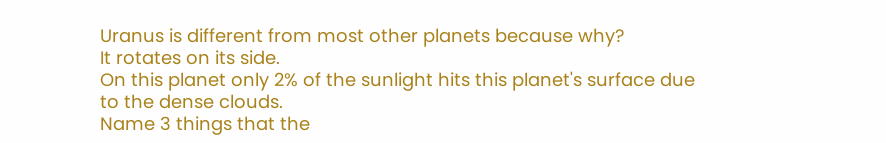Uranus is different from most other planets because why?
It rotates on its side.
On this planet only 2% of the sunlight hits this planet's surface due to the dense clouds.
Name 3 things that the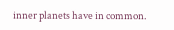inner planets have in common.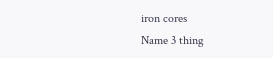iron cores
Name 3 thing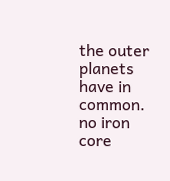the outer planets have in common.
no iron core